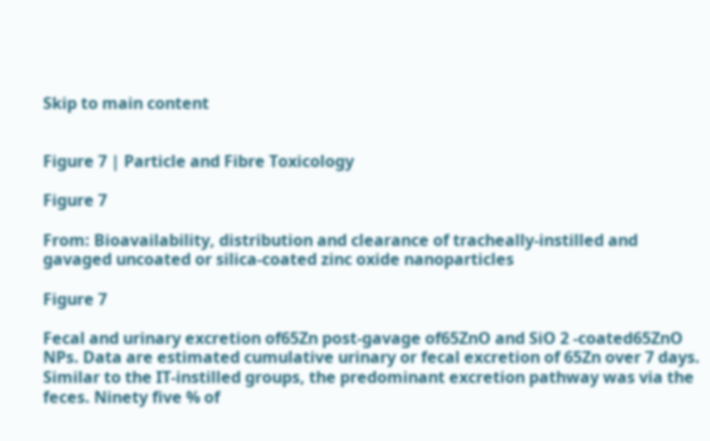Skip to main content


Figure 7 | Particle and Fibre Toxicology

Figure 7

From: Bioavailability, distribution and clearance of tracheally-instilled and gavaged uncoated or silica-coated zinc oxide nanoparticles

Figure 7

Fecal and urinary excretion of65Zn post-gavage of65ZnO and SiO 2 -coated65ZnO NPs. Data are estimated cumulative urinary or fecal excretion of 65Zn over 7 days. Similar to the IT-instilled groups, the predominant excretion pathway was via the feces. Ninety five % of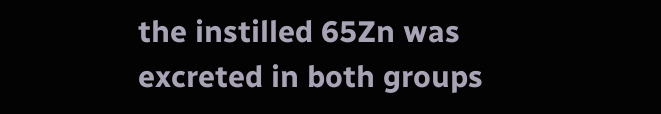the instilled 65Zn was excreted in both groups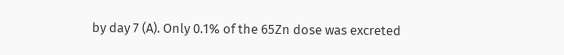by day 7 (A). Only 0.1% of the 65Zn dose was excreted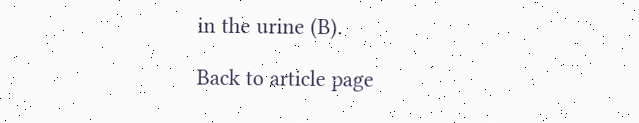in the urine (B).

Back to article page